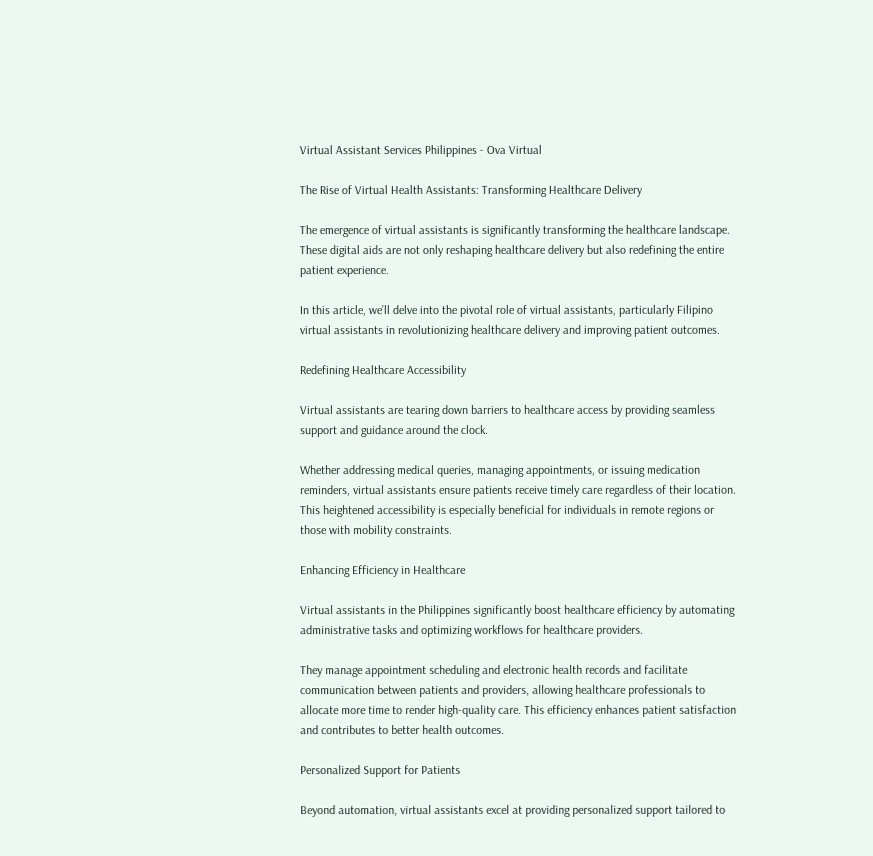Virtual Assistant Services Philippines - Ova Virtual

The Rise of Virtual Health Assistants: Transforming Healthcare Delivery

The emergence of virtual assistants is significantly transforming the healthcare landscape. These digital aids are not only reshaping healthcare delivery but also redefining the entire patient experience.

In this article, we’ll delve into the pivotal role of virtual assistants, particularly Filipino virtual assistants in revolutionizing healthcare delivery and improving patient outcomes.

Redefining Healthcare Accessibility

Virtual assistants are tearing down barriers to healthcare access by providing seamless support and guidance around the clock.

Whether addressing medical queries, managing appointments, or issuing medication reminders, virtual assistants ensure patients receive timely care regardless of their location. This heightened accessibility is especially beneficial for individuals in remote regions or those with mobility constraints.

Enhancing Efficiency in Healthcare

Virtual assistants in the Philippines significantly boost healthcare efficiency by automating administrative tasks and optimizing workflows for healthcare providers.

They manage appointment scheduling and electronic health records and facilitate communication between patients and providers, allowing healthcare professionals to allocate more time to render high-quality care. This efficiency enhances patient satisfaction and contributes to better health outcomes.

Personalized Support for Patients

Beyond automation, virtual assistants excel at providing personalized support tailored to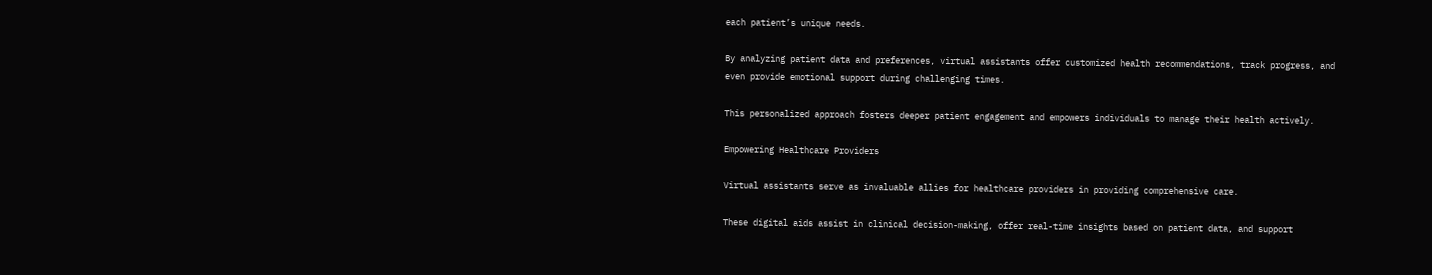each patient’s unique needs.

By analyzing patient data and preferences, virtual assistants offer customized health recommendations, track progress, and even provide emotional support during challenging times.

This personalized approach fosters deeper patient engagement and empowers individuals to manage their health actively.

Empowering Healthcare Providers

Virtual assistants serve as invaluable allies for healthcare providers in providing comprehensive care.

These digital aids assist in clinical decision-making, offer real-time insights based on patient data, and support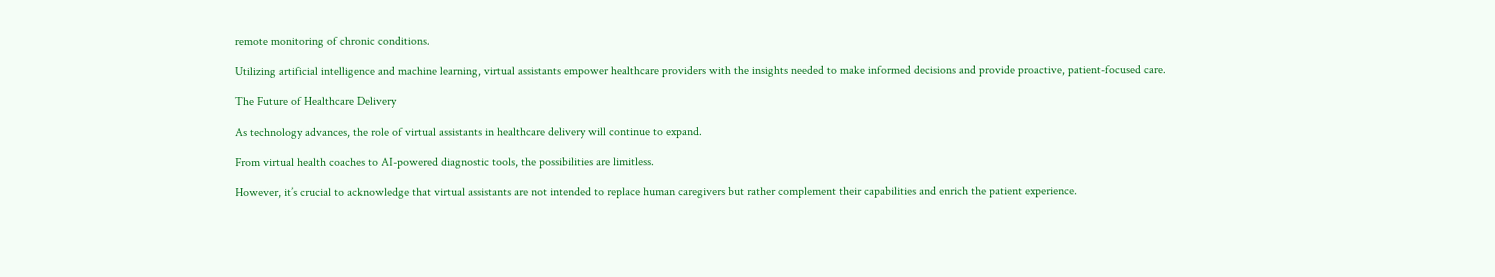remote monitoring of chronic conditions.

Utilizing artificial intelligence and machine learning, virtual assistants empower healthcare providers with the insights needed to make informed decisions and provide proactive, patient-focused care.

The Future of Healthcare Delivery

As technology advances, the role of virtual assistants in healthcare delivery will continue to expand.

From virtual health coaches to AI-powered diagnostic tools, the possibilities are limitless.

However, it’s crucial to acknowledge that virtual assistants are not intended to replace human caregivers but rather complement their capabilities and enrich the patient experience.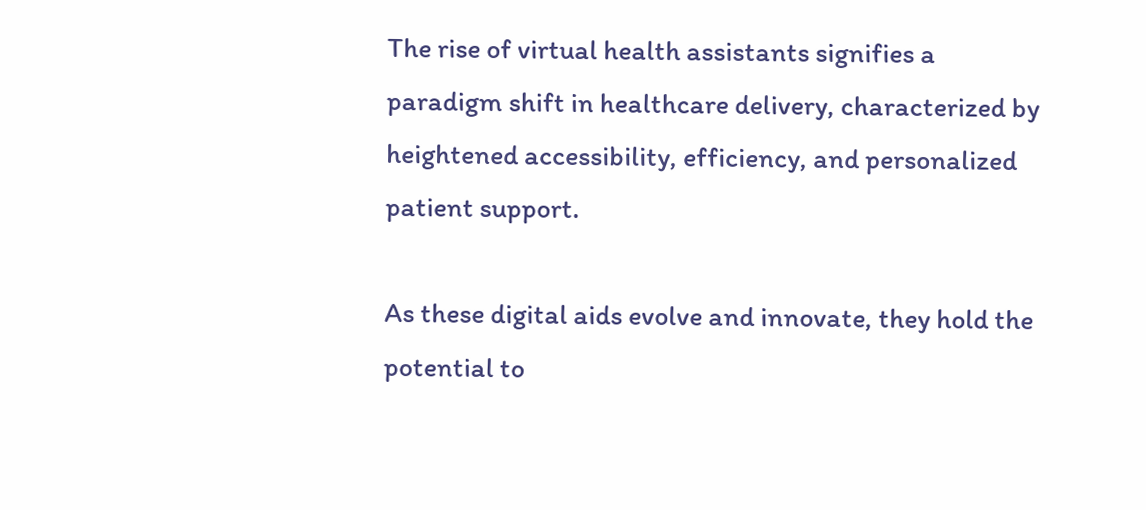The rise of virtual health assistants signifies a paradigm shift in healthcare delivery, characterized by heightened accessibility, efficiency, and personalized patient support.

As these digital aids evolve and innovate, they hold the potential to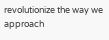revolutionize the way we approach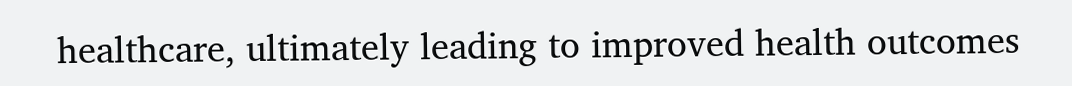healthcare, ultimately leading to improved health outcomes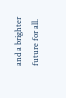and a brighter future for all.